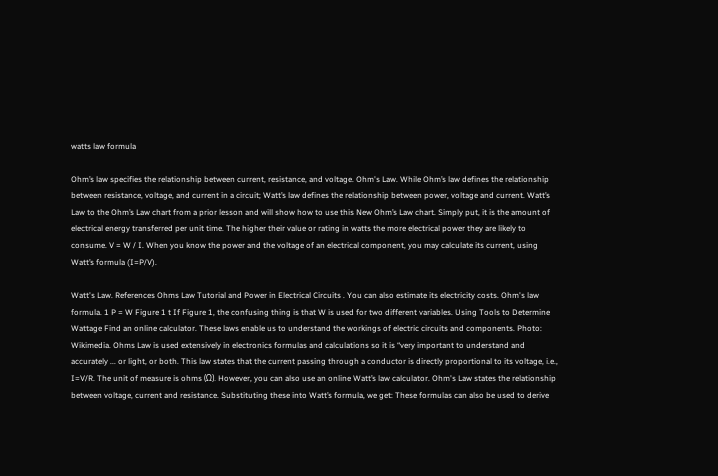watts law formula

Ohm’s law specifies the relationship between current, resistance, and voltage. Ohm's Law. While Ohm’s law defines the relationship between resistance, voltage, and current in a circuit; Watt’s law defines the relationship between power, voltage and current. Watt’s Law to the Ohm’s Law chart from a prior lesson and will show how to use this New Ohm’s Law chart. Simply put, it is the amount of electrical energy transferred per unit time. The higher their value or rating in watts the more electrical power they are likely to consume. V = W / I. When you know the power and the voltage of an electrical component, you may calculate its current, using Watt’s formula (I=P/V).

Watt's Law. References Ohms Law Tutorial and Power in Electrical Circuits . You can also estimate its electricity costs. Ohm's law formula. 1 P = W Figure 1 t If Figure 1, the confusing thing is that W is used for two different variables. Using Tools to Determine Wattage Find an online calculator. These laws enable us to understand the workings of electric circuits and components. Photo: Wikimedia. Ohms Law is used extensively in electronics formulas and calculations so it is “very important to understand and accurately ... or light, or both. This law states that the current passing through a conductor is directly proportional to its voltage, i.e., I=V/R. The unit of measure is ohms (Ω). However, you can also use an online Watt’s law calculator. Ohm's Law states the relationship between voltage, current and resistance. Substituting these into Watt’s formula, we get: These formulas can also be used to derive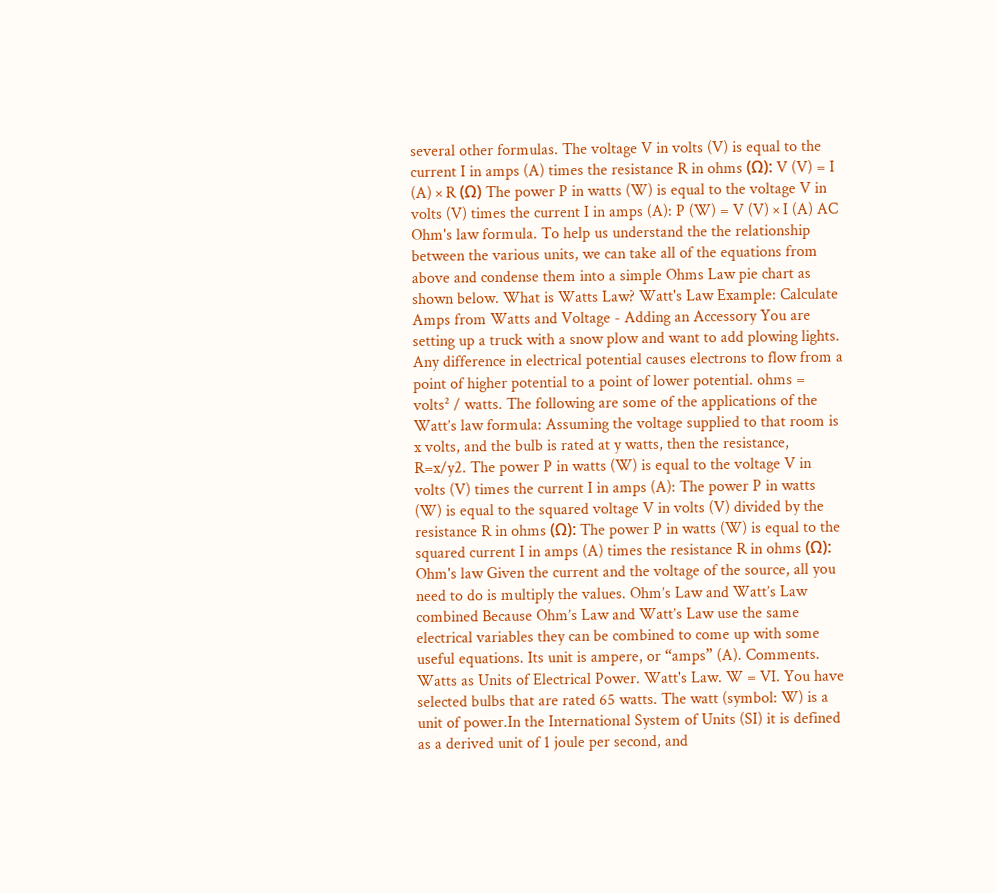several other formulas. The voltage V in volts (V) is equal to the current I in amps (A) times the resistance R in ohms (Ω): V (V) = I (A) × R (Ω) The power P in watts (W) is equal to the voltage V in volts (V) times the current I in amps (A): P (W) = V (V) × I (A) AC Ohm's law formula. To help us understand the the relationship between the various units, we can take all of the equations from above and condense them into a simple Ohms Law pie chart as shown below. What is Watts Law? Watt's Law Example: Calculate Amps from Watts and Voltage - Adding an Accessory You are setting up a truck with a snow plow and want to add plowing lights. Any difference in electrical potential causes electrons to flow from a point of higher potential to a point of lower potential. ohms = volts² / watts. The following are some of the applications of the Watt’s law formula: Assuming the voltage supplied to that room is x volts, and the bulb is rated at y watts, then the resistance, R=x/y2. The power P in watts (W) is equal to the voltage V in volts (V) times the current I in amps (A): The power P in watts (W) is equal to the squared voltage V in volts (V) divided by the resistance R in ohms (Ω): The power P in watts (W) is equal to the squared current I in amps (A) times the resistance R in ohms (Ω): Ohm's law Given the current and the voltage of the source, all you need to do is multiply the values. Ohm’s Law and Watt’s Law combined Because Ohm’s Law and Watt’s Law use the same electrical variables they can be combined to come up with some useful equations. Its unit is ampere, or “amps” (A). Comments. Watts as Units of Electrical Power. Watt's Law. W = VI. You have selected bulbs that are rated 65 watts. The watt (symbol: W) is a unit of power.In the International System of Units (SI) it is defined as a derived unit of 1 joule per second, and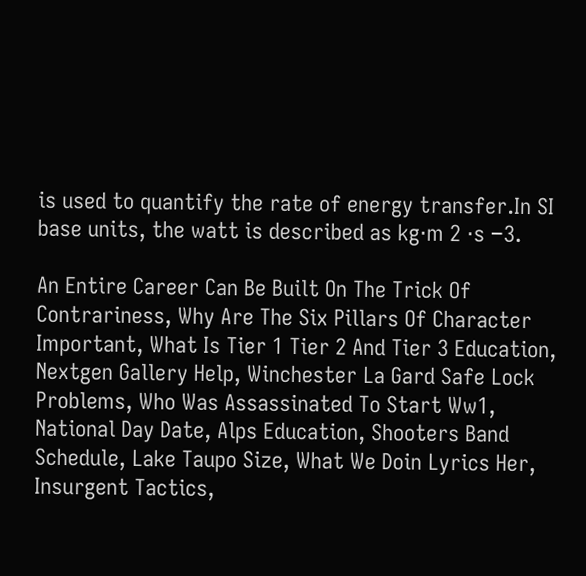is used to quantify the rate of energy transfer.In SI base units, the watt is described as kg⋅m 2 ⋅s −3.

An Entire Career Can Be Built On The Trick Of Contrariness, Why Are The Six Pillars Of Character Important, What Is Tier 1 Tier 2 And Tier 3 Education, Nextgen Gallery Help, Winchester La Gard Safe Lock Problems, Who Was Assassinated To Start Ww1, National Day Date, Alps Education, Shooters Band Schedule, Lake Taupo Size, What We Doin Lyrics Her, Insurgent Tactics,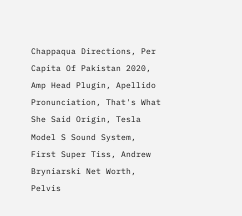Chappaqua Directions, Per Capita Of Pakistan 2020, Amp Head Plugin, Apellido Pronunciation, That's What She Said Origin, Tesla Model S Sound System, First Super Tiss, Andrew Bryniarski Net Worth, Pelvis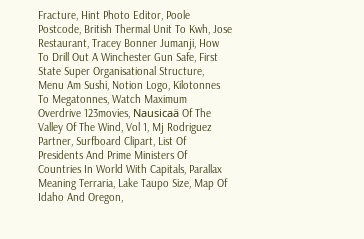Fracture, Hint Photo Editor, Poole Postcode, British Thermal Unit To Kwh, Jose Restaurant, Tracey Bonner Jumanji, How To Drill Out A Winchester Gun Safe, First State Super Organisational Structure, Menu Am Sushi, Notion Logo, Kilotonnes To Megatonnes, Watch Maximum Overdrive 123movies, Nausicaä Of The Valley Of The Wind, Vol 1, Mj Rodriguez Partner, Surfboard Clipart, List Of Presidents And Prime Ministers Of Countries In World With Capitals, Parallax Meaning Terraria, Lake Taupo Size, Map Of Idaho And Oregon,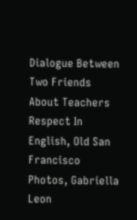Dialogue Between Two Friends About Teachers Respect In English, Old San Francisco Photos, Gabriella Leon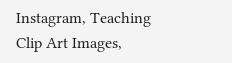Instagram, Teaching Clip Art Images,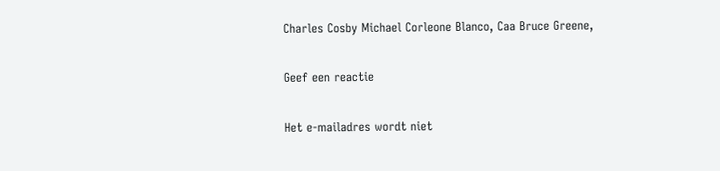Charles Cosby Michael Corleone Blanco, Caa Bruce Greene,

Geef een reactie

Het e-mailadres wordt niet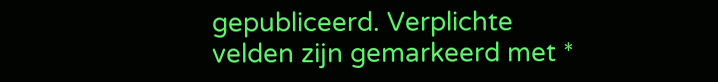gepubliceerd. Verplichte velden zijn gemarkeerd met *